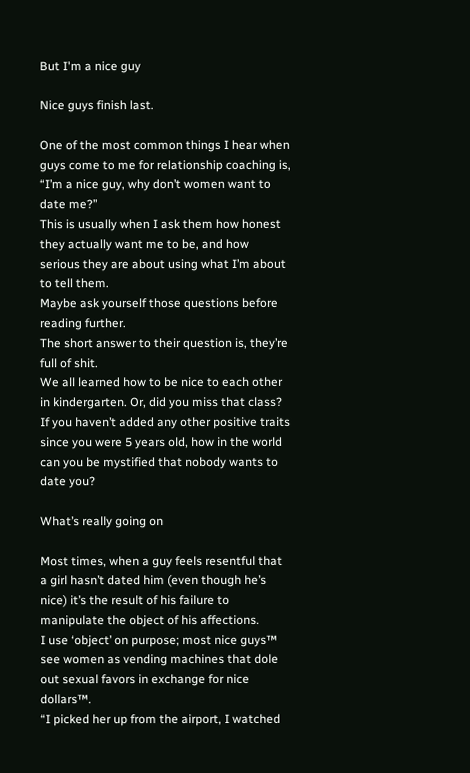But I'm a nice guy

Nice guys finish last.

One of the most common things I hear when guys come to me for relationship coaching is, “I’m a nice guy, why don’t women want to date me?”
This is usually when I ask them how honest they actually want me to be, and how serious they are about using what I’m about to tell them.
Maybe ask yourself those questions before reading further.
The short answer to their question is, they’re full of shit.
We all learned how to be nice to each other in kindergarten. Or, did you miss that class? If you haven’t added any other positive traits since you were 5 years old, how in the world can you be mystified that nobody wants to date you?

What’s really going on

Most times, when a guy feels resentful that a girl hasn’t dated him (even though he’s nice) it’s the result of his failure to manipulate the object of his affections.
I use ‘object’ on purpose; most nice guys™ see women as vending machines that dole out sexual favors in exchange for nice dollars™.
“I picked her up from the airport, I watched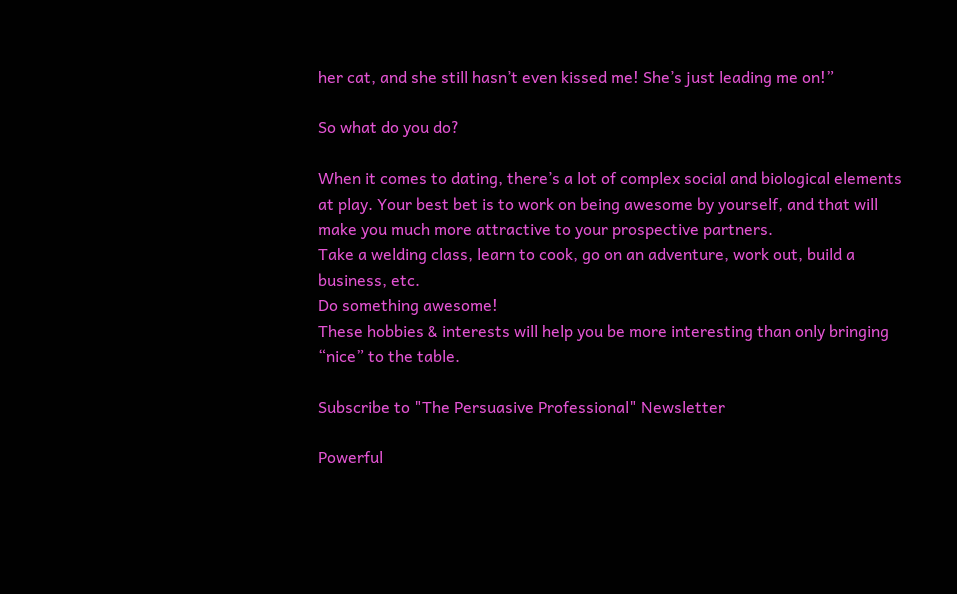her cat, and she still hasn’t even kissed me! She’s just leading me on!”

So what do you do?

When it comes to dating, there’s a lot of complex social and biological elements at play. Your best bet is to work on being awesome by yourself, and that will make you much more attractive to your prospective partners.
Take a welding class, learn to cook, go on an adventure, work out, build a business, etc.
Do something awesome!
These hobbies & interests will help you be more interesting than only bringing “nice” to the table.

Subscribe to "The Persuasive Professional" Newsletter

Powerful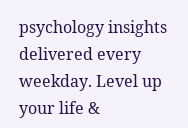psychology insights delivered every weekday. Level up your life &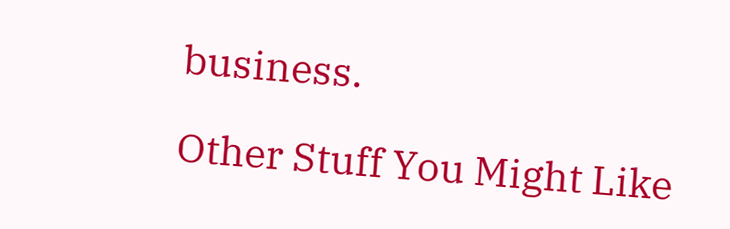business.

Other Stuff You Might Like